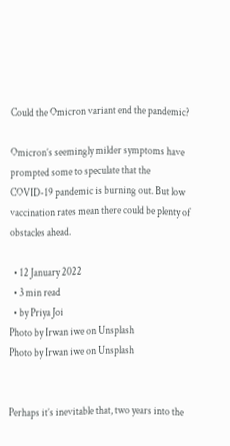Could the Omicron variant end the pandemic?

Omicron’s seemingly milder symptoms have prompted some to speculate that the COVID-19 pandemic is burning out. But low vaccination rates mean there could be plenty of obstacles ahead.

  • 12 January 2022
  • 3 min read
  • by Priya Joi
Photo by Irwan iwe on Unsplash
Photo by Irwan iwe on Unsplash


Perhaps it’s inevitable that, two years into the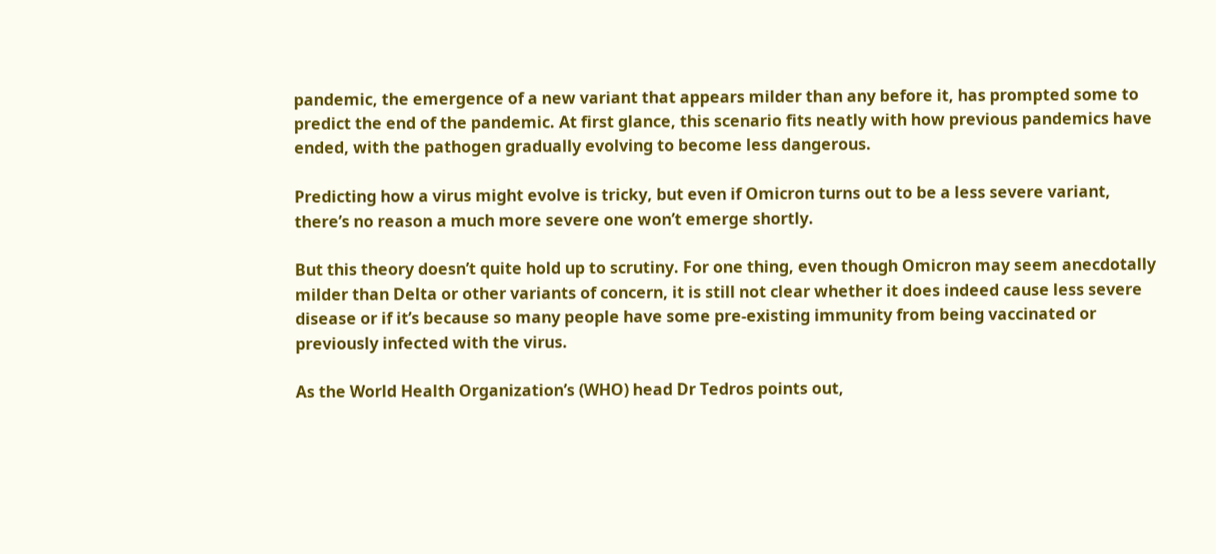pandemic, the emergence of a new variant that appears milder than any before it, has prompted some to predict the end of the pandemic. At first glance, this scenario fits neatly with how previous pandemics have ended, with the pathogen gradually evolving to become less dangerous.

Predicting how a virus might evolve is tricky, but even if Omicron turns out to be a less severe variant, there’s no reason a much more severe one won’t emerge shortly.

But this theory doesn’t quite hold up to scrutiny. For one thing, even though Omicron may seem anecdotally milder than Delta or other variants of concern, it is still not clear whether it does indeed cause less severe disease or if it’s because so many people have some pre-existing immunity from being vaccinated or previously infected with the virus.

As the World Health Organization’s (WHO) head Dr Tedros points out,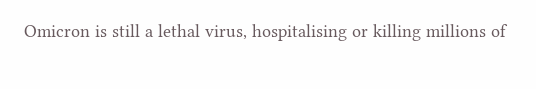Omicron is still a lethal virus, hospitalising or killing millions of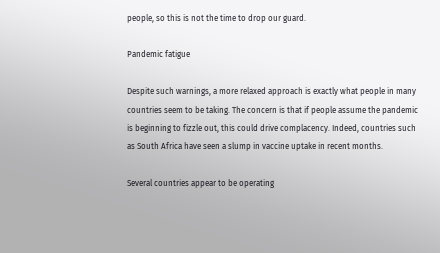people, so this is not the time to drop our guard.

Pandemic fatigue

Despite such warnings, a more relaxed approach is exactly what people in many countries seem to be taking. The concern is that if people assume the pandemic is beginning to fizzle out, this could drive complacency. Indeed, countries such as South Africa have seen a slump in vaccine uptake in recent months.

Several countries appear to be operating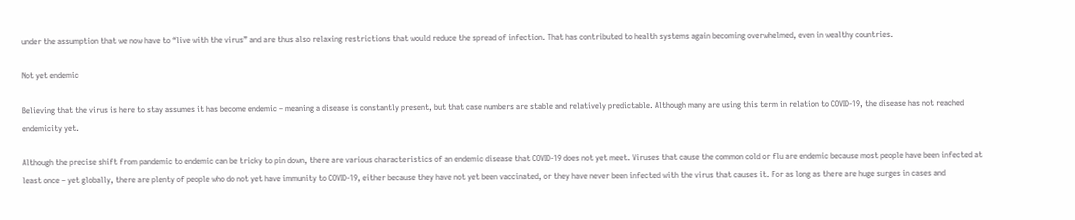under the assumption that we now have to “live with the virus” and are thus also relaxing restrictions that would reduce the spread of infection. That has contributed to health systems again becoming overwhelmed, even in wealthy countries.

Not yet endemic

Believing that the virus is here to stay assumes it has become endemic – meaning a disease is constantly present, but that case numbers are stable and relatively predictable. Although many are using this term in relation to COVID-19, the disease has not reached endemicity yet.

Although the precise shift from pandemic to endemic can be tricky to pin down, there are various characteristics of an endemic disease that COVID-19 does not yet meet. Viruses that cause the common cold or flu are endemic because most people have been infected at least once – yet globally, there are plenty of people who do not yet have immunity to COVID-19, either because they have not yet been vaccinated, or they have never been infected with the virus that causes it. For as long as there are huge surges in cases and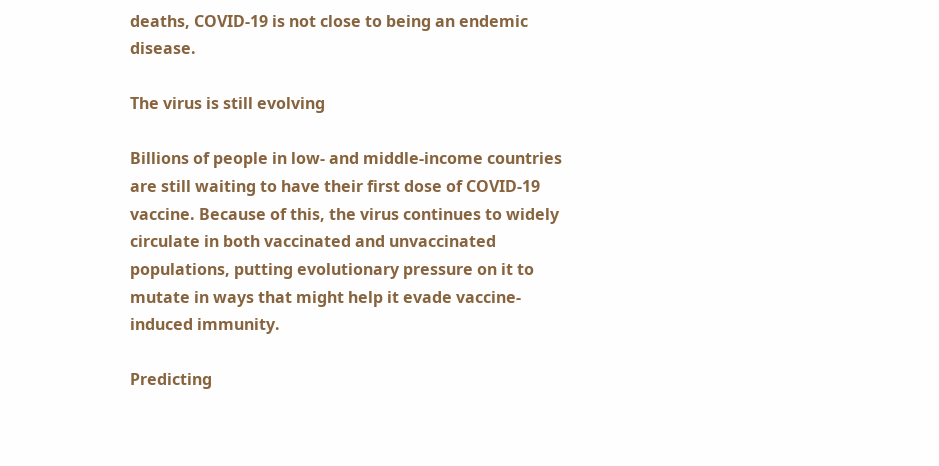deaths, COVID-19 is not close to being an endemic disease.

The virus is still evolving

Billions of people in low- and middle-income countries are still waiting to have their first dose of COVID-19 vaccine. Because of this, the virus continues to widely circulate in both vaccinated and unvaccinated populations, putting evolutionary pressure on it to mutate in ways that might help it evade vaccine-induced immunity.

Predicting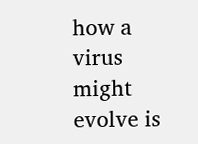how a virus might evolve is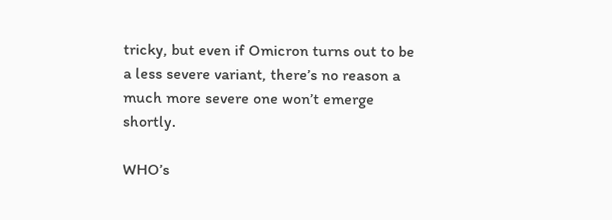tricky, but even if Omicron turns out to be a less severe variant, there’s no reason a much more severe one won’t emerge shortly.

WHO’s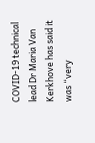COVID-19 technical lead Dr Maria Van Kerkhove has said it was “very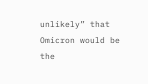unlikely” that Omicron would be the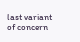last variant of concern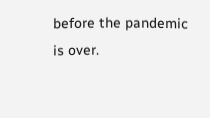before the pandemic is over.